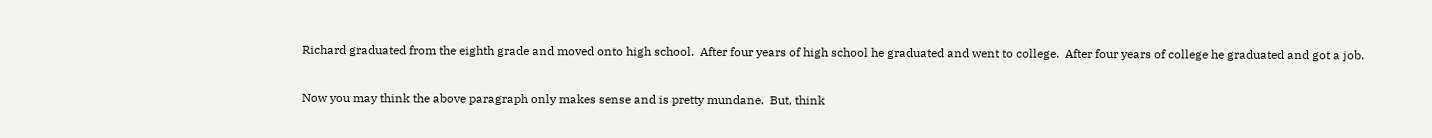Richard graduated from the eighth grade and moved onto high school.  After four years of high school he graduated and went to college.  After four years of college he graduated and got a job.

Now you may think the above paragraph only makes sense and is pretty mundane.  But, think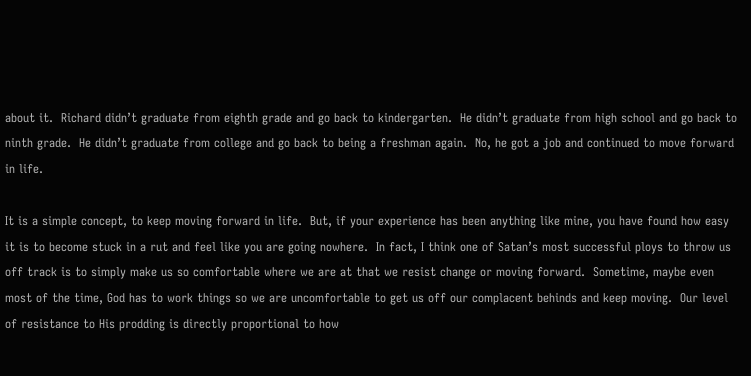about it.  Richard didn’t graduate from eighth grade and go back to kindergarten.  He didn’t graduate from high school and go back to ninth grade.  He didn’t graduate from college and go back to being a freshman again.  No, he got a job and continued to move forward in life.

It is a simple concept, to keep moving forward in life.  But, if your experience has been anything like mine, you have found how easy it is to become stuck in a rut and feel like you are going nowhere.  In fact, I think one of Satan’s most successful ploys to throw us off track is to simply make us so comfortable where we are at that we resist change or moving forward.  Sometime, maybe even most of the time, God has to work things so we are uncomfortable to get us off our complacent behinds and keep moving.  Our level of resistance to His prodding is directly proportional to how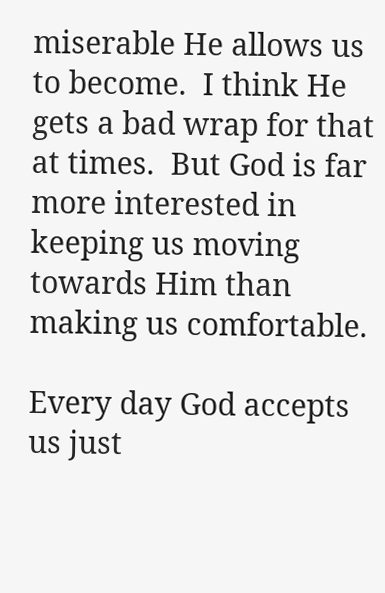miserable He allows us to become.  I think He gets a bad wrap for that at times.  But God is far more interested in keeping us moving towards Him than making us comfortable.

Every day God accepts us just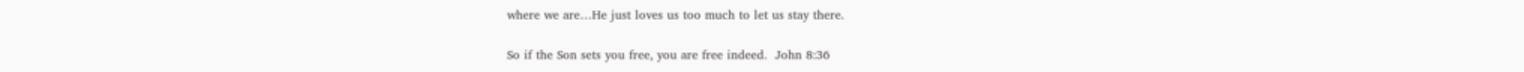where we are…He just loves us too much to let us stay there.

So if the Son sets you free, you are free indeed.  John 8:36